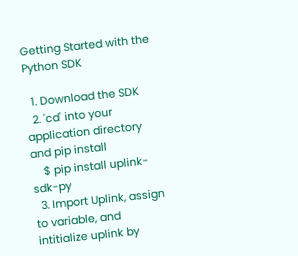Getting Started with the Python SDK

  1. Download the SDK
  2. 'cd' into your application directory and pip install
    $ pip install uplink-sdk-py
  3. Import Uplink, assign to variable, and intitialize uplink by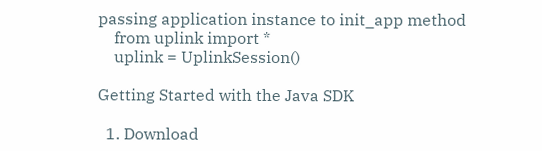passing application instance to init_app method
    from uplink import *
    uplink = UplinkSession()

Getting Started with the Java SDK

  1. Download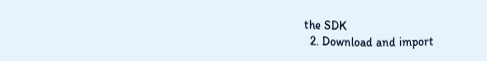the SDK
  2. Download and import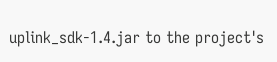uplink_sdk-1.4.jar to the project's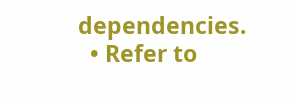dependencies.
  • Refer to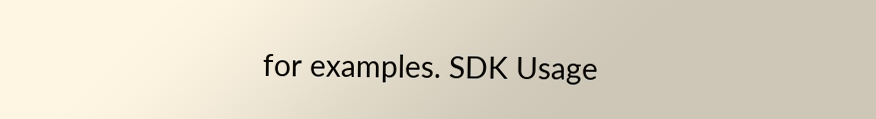for examples. SDK Usage